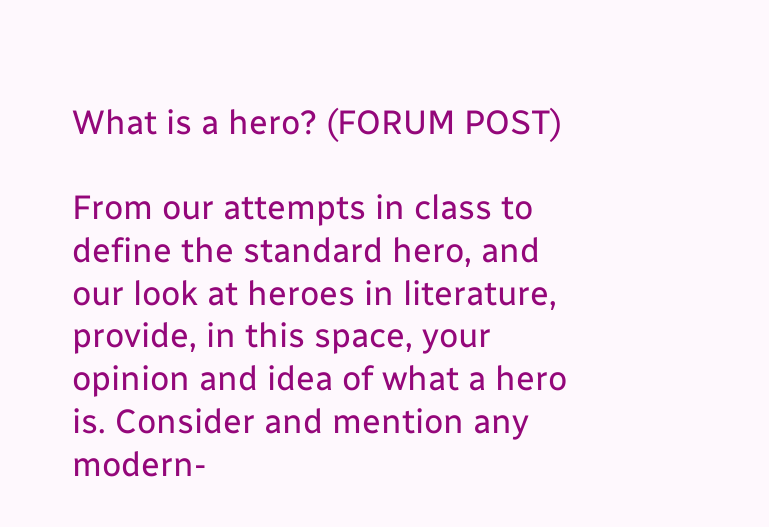What is a hero? (FORUM POST)

From our attempts in class to define the standard hero, and our look at heroes in literature, provide, in this space, your opinion and idea of what a hero is. Consider and mention any modern-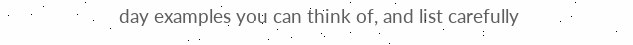day examples you can think of, and list carefully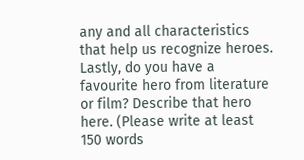any and all characteristics that help us recognize heroes. Lastly, do you have a favourite hero from literature or film? Describe that hero here. (Please write at least 150 words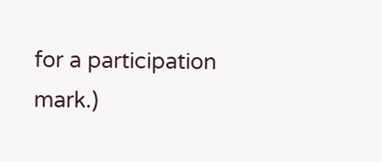for a participation mark.)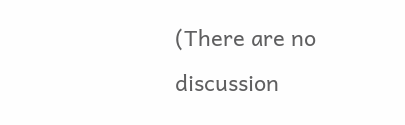(There are no discussion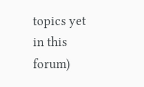topics yet in this forum)